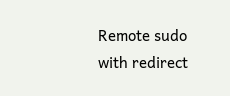Remote sudo with redirect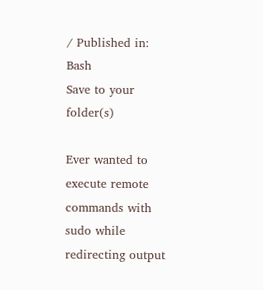/ Published in: Bash
Save to your folder(s)

Ever wanted to execute remote commands with sudo while redirecting output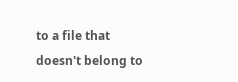to a file that doesn't belong to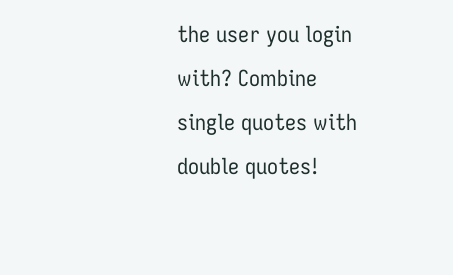the user you login with? Combine single quotes with double quotes!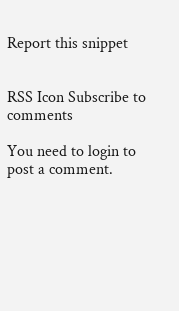Report this snippet


RSS Icon Subscribe to comments

You need to login to post a comment.